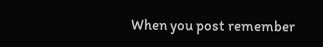When you post remember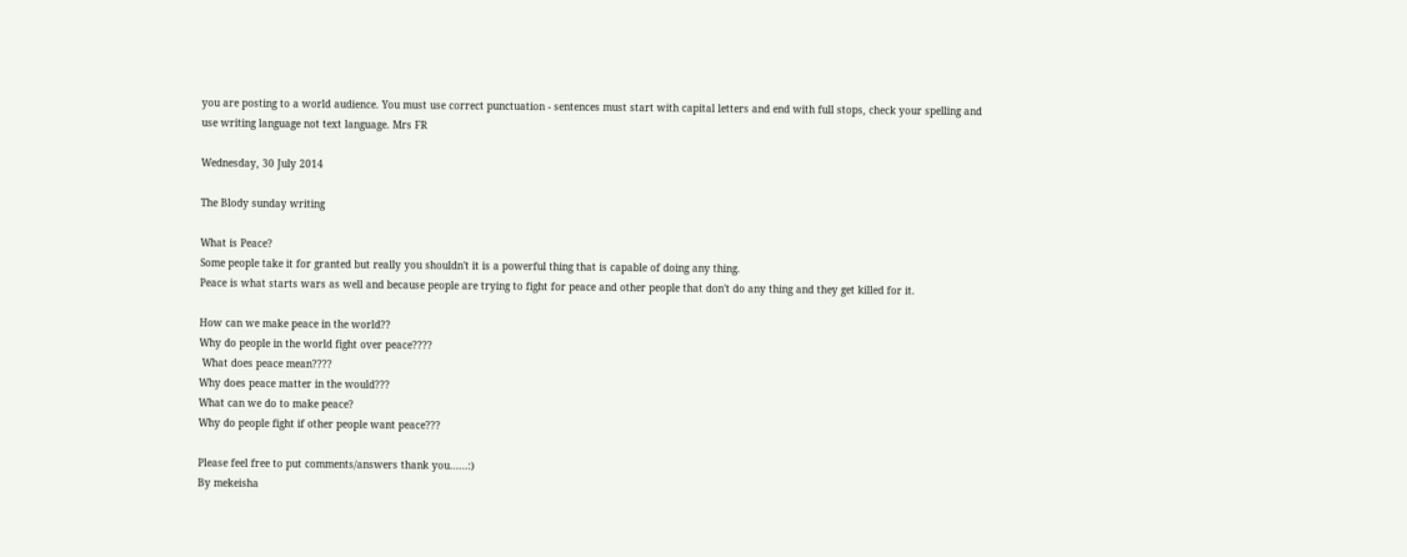you are posting to a world audience. You must use correct punctuation - sentences must start with capital letters and end with full stops, check your spelling and use writing language not text language. Mrs FR

Wednesday, 30 July 2014

The Blody sunday writing

What is Peace?
Some people take it for granted but really you shouldn't it is a powerful thing that is capable of doing any thing.
Peace is what starts wars as well and because people are trying to fight for peace and other people that don't do any thing and they get killed for it.

How can we make peace in the world??
Why do people in the world fight over peace????
 What does peace mean????
Why does peace matter in the would???
What can we do to make peace?
Why do people fight if other people want peace???

Please feel free to put comments/answers thank you......:)
By mekeisha